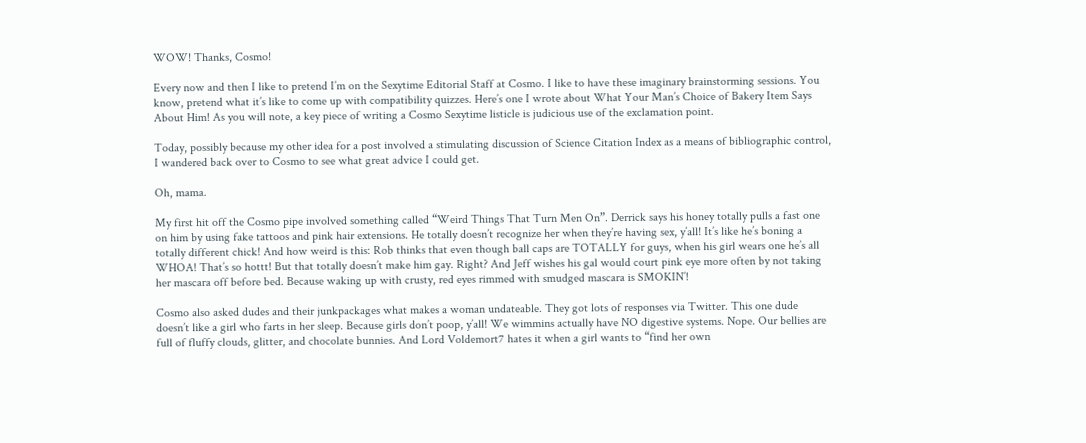WOW! Thanks, Cosmo!

Every now and then I like to pretend I’m on the Sexytime Editorial Staff at Cosmo. I like to have these imaginary brainstorming sessions. You know, pretend what it’s like to come up with compatibility quizzes. Here’s one I wrote about What Your Man’s Choice of Bakery Item Says About Him! As you will note, a key piece of writing a Cosmo Sexytime listicle is judicious use of the exclamation point.

Today, possibly because my other idea for a post involved a stimulating discussion of Science Citation Index as a means of bibliographic control, I wandered back over to Cosmo to see what great advice I could get.

Oh, mama.

My first hit off the Cosmo pipe involved something called “Weird Things That Turn Men On”. Derrick says his honey totally pulls a fast one on him by using fake tattoos and pink hair extensions. He totally doesn’t recognize her when they’re having sex, y’all! It’s like he’s boning a totally different chick! And how weird is this: Rob thinks that even though ball caps are TOTALLY for guys, when his girl wears one he’s all WHOA! That’s so hottt! But that totally doesn’t make him gay. Right? And Jeff wishes his gal would court pink eye more often by not taking her mascara off before bed. Because waking up with crusty, red eyes rimmed with smudged mascara is SMOKIN’!

Cosmo also asked dudes and their junkpackages what makes a woman undateable. They got lots of responses via Twitter. This one dude doesn’t like a girl who farts in her sleep. Because girls don’t poop, y’all! We wimmins actually have NO digestive systems. Nope. Our bellies are full of fluffy clouds, glitter, and chocolate bunnies. And Lord Voldemort7 hates it when a girl wants to “find her own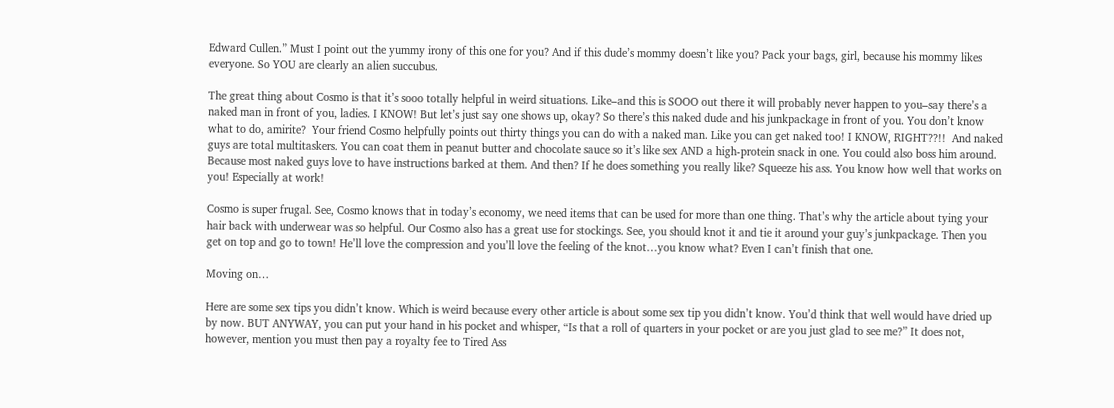Edward Cullen.” Must I point out the yummy irony of this one for you? And if this dude’s mommy doesn’t like you? Pack your bags, girl, because his mommy likes everyone. So YOU are clearly an alien succubus.

The great thing about Cosmo is that it’s sooo totally helpful in weird situations. Like–and this is SOOO out there it will probably never happen to you–say there’s a naked man in front of you, ladies. I KNOW! But let’s just say one shows up, okay? So there’s this naked dude and his junkpackage in front of you. You don’t know what to do, amirite?  Your friend Cosmo helpfully points out thirty things you can do with a naked man. Like you can get naked too! I KNOW, RIGHT??!!  And naked guys are total multitaskers. You can coat them in peanut butter and chocolate sauce so it’s like sex AND a high-protein snack in one. You could also boss him around. Because most naked guys love to have instructions barked at them. And then? If he does something you really like? Squeeze his ass. You know how well that works on you! Especially at work!

Cosmo is super frugal. See, Cosmo knows that in today’s economy, we need items that can be used for more than one thing. That’s why the article about tying your hair back with underwear was so helpful. Our Cosmo also has a great use for stockings. See, you should knot it and tie it around your guy’s junkpackage. Then you get on top and go to town! He’ll love the compression and you’ll love the feeling of the knot…you know what? Even I can’t finish that one.

Moving on…

Here are some sex tips you didn’t know. Which is weird because every other article is about some sex tip you didn’t know. You’d think that well would have dried up by now. BUT ANYWAY, you can put your hand in his pocket and whisper, “Is that a roll of quarters in your pocket or are you just glad to see me?” It does not, however, mention you must then pay a royalty fee to Tired Ass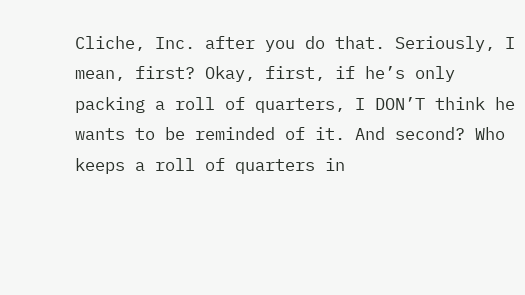Cliche, Inc. after you do that. Seriously, I mean, first? Okay, first, if he’s only packing a roll of quarters, I DON’T think he wants to be reminded of it. And second? Who keeps a roll of quarters in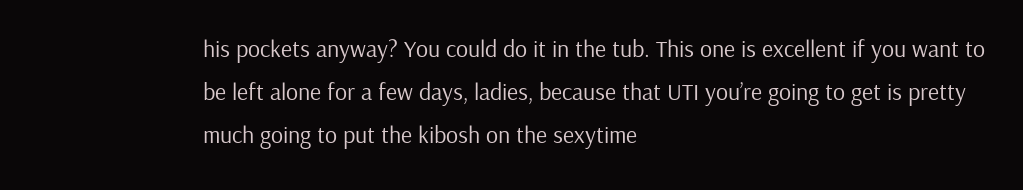his pockets anyway? You could do it in the tub. This one is excellent if you want to be left alone for a few days, ladies, because that UTI you’re going to get is pretty much going to put the kibosh on the sexytime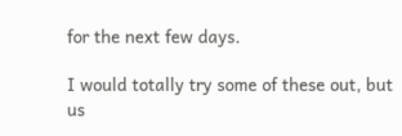for the next few days.

I would totally try some of these out, but us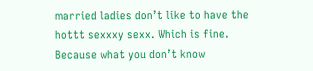married ladies don’t like to have the hottt sexxxy sexx. Which is fine. Because what you don’t know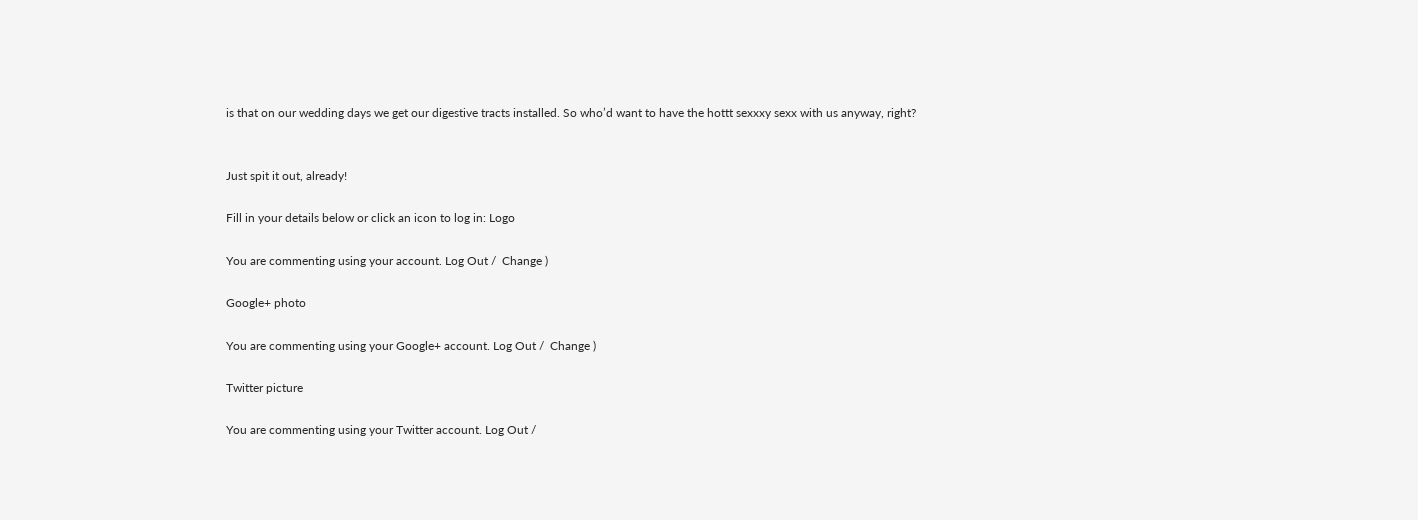is that on our wedding days we get our digestive tracts installed. So who’d want to have the hottt sexxxy sexx with us anyway, right?


Just spit it out, already!

Fill in your details below or click an icon to log in: Logo

You are commenting using your account. Log Out /  Change )

Google+ photo

You are commenting using your Google+ account. Log Out /  Change )

Twitter picture

You are commenting using your Twitter account. Log Out /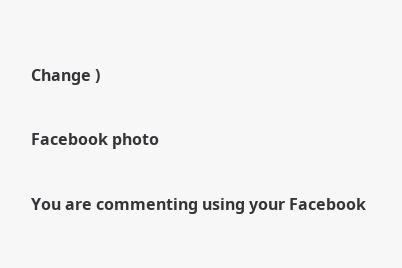Change )

Facebook photo

You are commenting using your Facebook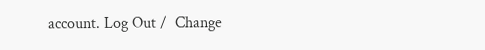account. Log Out /  Change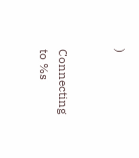)


Connecting to %s